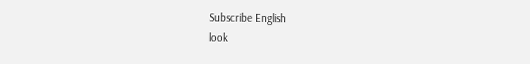Subscribe English
look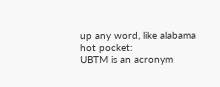up any word, like alabama hot pocket:
UBTM is an acronym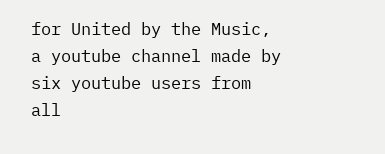for United by the Music, a youtube channel made by six youtube users from all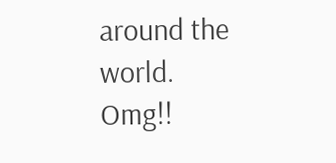around the world.
Omg!!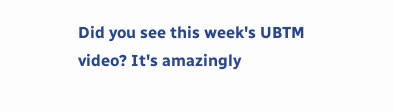Did you see this week's UBTM video? It's amazingly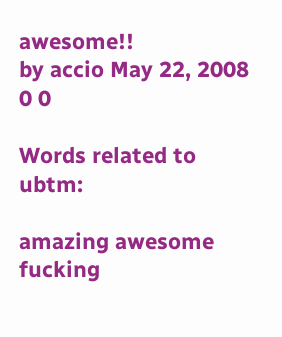awesome!!
by accio May 22, 2008
0 0

Words related to ubtm:

amazing awesome fucking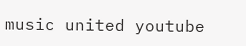music united youtube